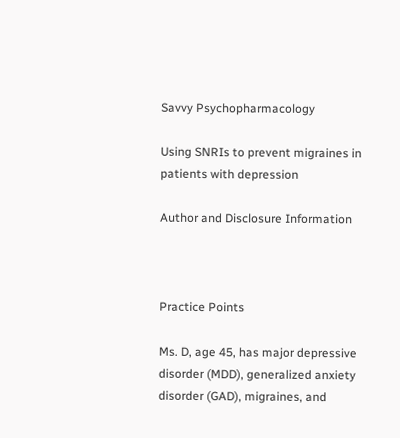Savvy Psychopharmacology

Using SNRIs to prevent migraines in patients with depression

Author and Disclosure Information



Practice Points

Ms. D, age 45, has major depressive disorder (MDD), generalized anxiety disorder (GAD), migraines, and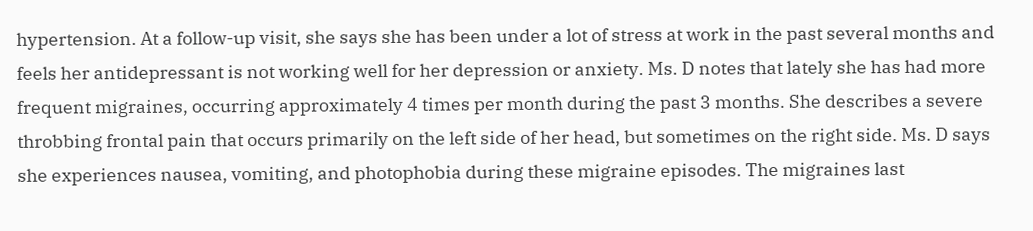hypertension. At a follow-up visit, she says she has been under a lot of stress at work in the past several months and feels her antidepressant is not working well for her depression or anxiety. Ms. D notes that lately she has had more frequent migraines, occurring approximately 4 times per month during the past 3 months. She describes a severe throbbing frontal pain that occurs primarily on the left side of her head, but sometimes on the right side. Ms. D says she experiences nausea, vomiting, and photophobia during these migraine episodes. The migraines last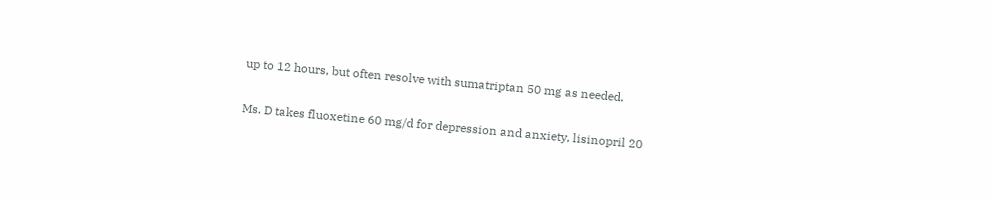up to 12 hours, but often resolve with sumatriptan 50 mg as needed.

Ms. D takes fluoxetine 60 mg/d for depression and anxiety, lisinopril 20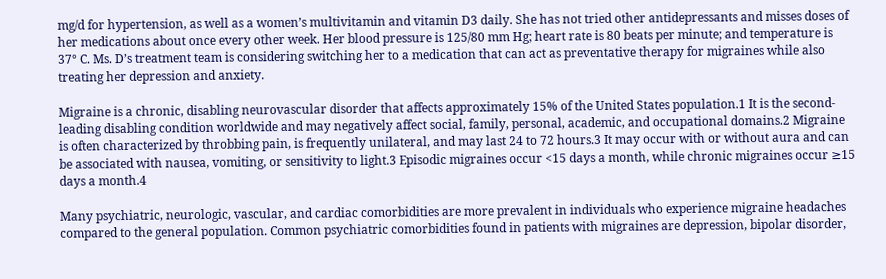mg/d for hypertension, as well as a women’s multivitamin and vitamin D3 daily. She has not tried other antidepressants and misses doses of her medications about once every other week. Her blood pressure is 125/80 mm Hg; heart rate is 80 beats per minute; and temperature is 37° C. Ms. D’s treatment team is considering switching her to a medication that can act as preventative therapy for migraines while also treating her depression and anxiety.

Migraine is a chronic, disabling neurovascular disorder that affects approximately 15% of the United States population.1 It is the second-leading disabling condition worldwide and may negatively affect social, family, personal, academic, and occupational domains.2 Migraine is often characterized by throbbing pain, is frequently unilateral, and may last 24 to 72 hours.3 It may occur with or without aura and can be associated with nausea, vomiting, or sensitivity to light.3 Episodic migraines occur <15 days a month, while chronic migraines occur ≥15 days a month.4

Many psychiatric, neurologic, vascular, and cardiac comorbidities are more prevalent in individuals who experience migraine headaches compared to the general population. Common psychiatric comorbidities found in patients with migraines are depression, bipolar disorder,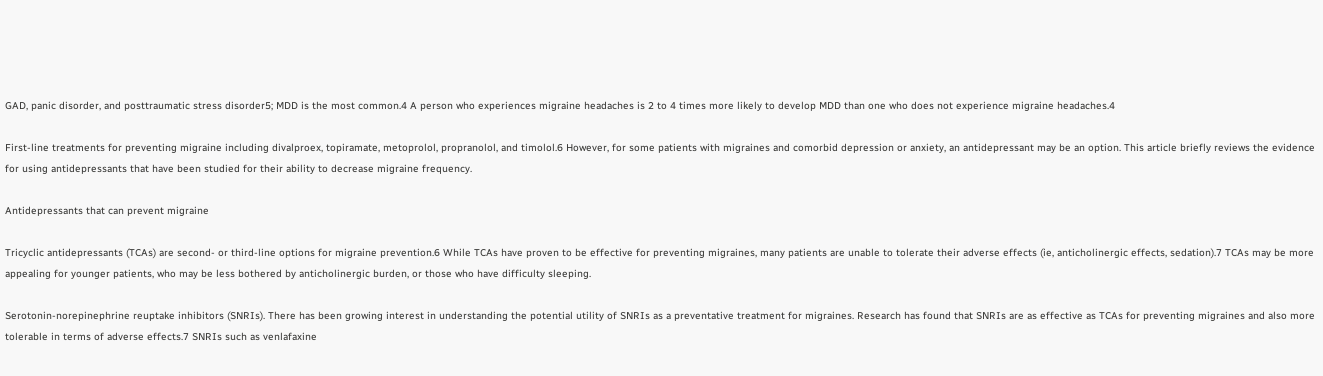GAD, panic disorder, and posttraumatic stress disorder5; MDD is the most common.4 A person who experiences migraine headaches is 2 to 4 times more likely to develop MDD than one who does not experience migraine headaches.4

First-line treatments for preventing migraine including divalproex, topiramate, metoprolol, propranolol, and timolol.6 However, for some patients with migraines and comorbid depression or anxiety, an antidepressant may be an option. This article briefly reviews the evidence for using antidepressants that have been studied for their ability to decrease migraine frequency.

Antidepressants that can prevent migraine

Tricyclic antidepressants (TCAs) are second- or third-line options for migraine prevention.6 While TCAs have proven to be effective for preventing migraines, many patients are unable to tolerate their adverse effects (ie, anticholinergic effects, sedation).7 TCAs may be more appealing for younger patients, who may be less bothered by anticholinergic burden, or those who have difficulty sleeping.

Serotonin-norepinephrine reuptake inhibitors (SNRIs). There has been growing interest in understanding the potential utility of SNRIs as a preventative treatment for migraines. Research has found that SNRIs are as effective as TCAs for preventing migraines and also more tolerable in terms of adverse effects.7 SNRIs such as venlafaxine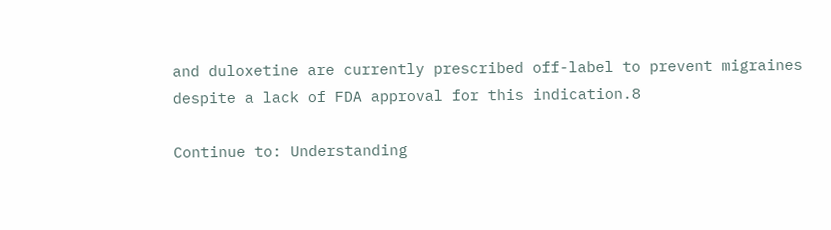and duloxetine are currently prescribed off-label to prevent migraines despite a lack of FDA approval for this indication.8

Continue to: Understanding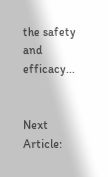the safety and efficacy...


Next Article: